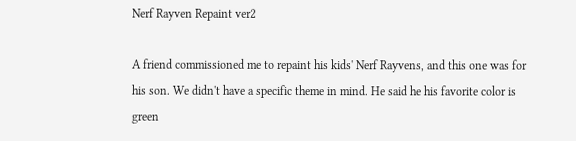Nerf Rayven Repaint ver2

A friend commissioned me to repaint his kids' Nerf Rayvens, and this one was for his son. We didn't have a specific theme in mind. He said he his favorite color is green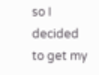so I decided to get my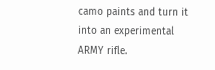camo paints and turn it into an experimental ARMY rifle.